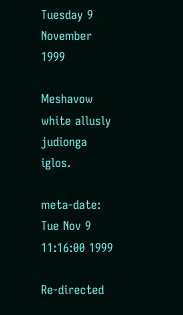Tuesday 9 November 1999

Meshavow white allusly judionga iglos.

meta-date: Tue Nov 9 11:16:00 1999

Re-directed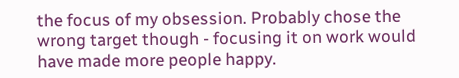the focus of my obsession. Probably chose the wrong target though - focusing it on work would have made more people happy.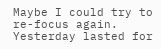Maybe I could try to re-focus again. Yesterday lasted for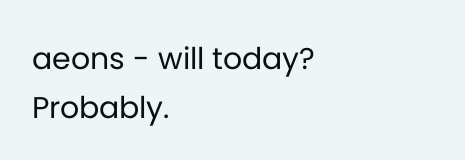aeons - will today? Probably.